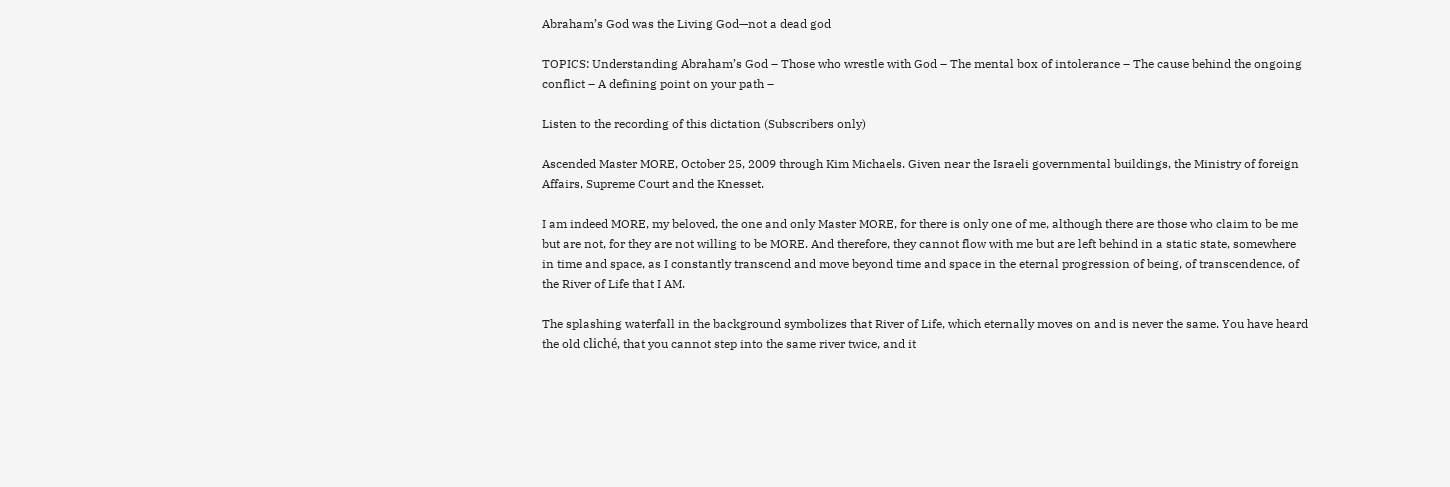Abraham’s God was the Living God—not a dead god

TOPICS: Understanding Abraham’s God – Those who wrestle with God – The mental box of intolerance – The cause behind the ongoing conflict – A defining point on your path –

Listen to the recording of this dictation (Subscribers only)

Ascended Master MORE, October 25, 2009 through Kim Michaels. Given near the Israeli governmental buildings, the Ministry of foreign Affairs, Supreme Court and the Knesset.

I am indeed MORE, my beloved, the one and only Master MORE, for there is only one of me, although there are those who claim to be me but are not, for they are not willing to be MORE. And therefore, they cannot flow with me but are left behind in a static state, somewhere in time and space, as I constantly transcend and move beyond time and space in the eternal progression of being, of transcendence, of the River of Life that I AM.

The splashing waterfall in the background symbolizes that River of Life, which eternally moves on and is never the same. You have heard the old cliché, that you cannot step into the same river twice, and it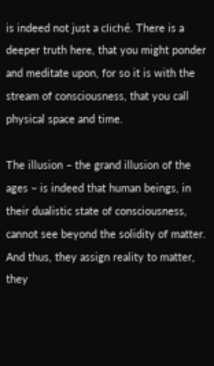is indeed not just a cliché. There is a deeper truth here, that you might ponder and meditate upon, for so it is with the stream of consciousness, that you call physical space and time.

The illusion – the grand illusion of the ages – is indeed that human beings, in their dualistic state of consciousness, cannot see beyond the solidity of matter. And thus, they assign reality to matter, they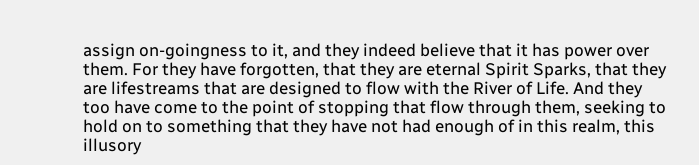assign on-goingness to it, and they indeed believe that it has power over them. For they have forgotten, that they are eternal Spirit Sparks, that they are lifestreams that are designed to flow with the River of Life. And they too have come to the point of stopping that flow through them, seeking to hold on to something that they have not had enough of in this realm, this illusory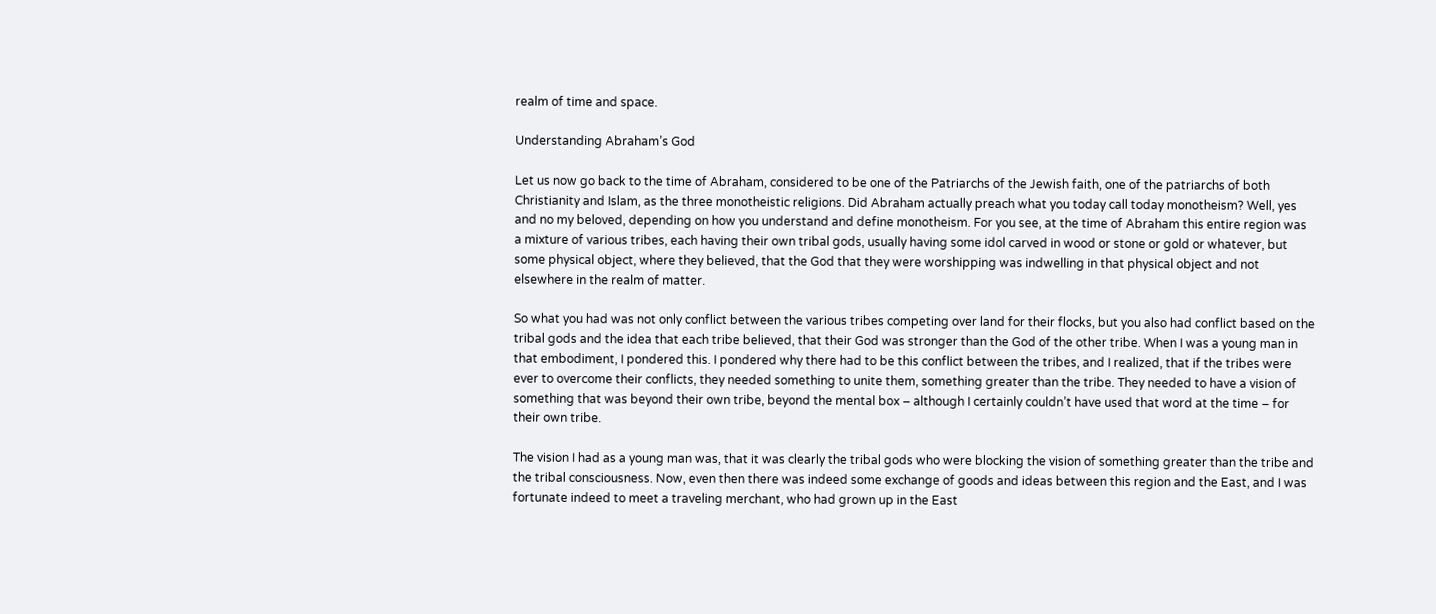realm of time and space.

Understanding Abraham’s God

Let us now go back to the time of Abraham, considered to be one of the Patriarchs of the Jewish faith, one of the patriarchs of both Christianity and Islam, as the three monotheistic religions. Did Abraham actually preach what you today call today monotheism? Well, yes and no my beloved, depending on how you understand and define monotheism. For you see, at the time of Abraham this entire region was a mixture of various tribes, each having their own tribal gods, usually having some idol carved in wood or stone or gold or whatever, but some physical object, where they believed, that the God that they were worshipping was indwelling in that physical object and not elsewhere in the realm of matter.

So what you had was not only conflict between the various tribes competing over land for their flocks, but you also had conflict based on the tribal gods and the idea that each tribe believed, that their God was stronger than the God of the other tribe. When I was a young man in that embodiment, I pondered this. I pondered why there had to be this conflict between the tribes, and I realized, that if the tribes were ever to overcome their conflicts, they needed something to unite them, something greater than the tribe. They needed to have a vision of something that was beyond their own tribe, beyond the mental box – although I certainly couldn’t have used that word at the time – for their own tribe.

The vision I had as a young man was, that it was clearly the tribal gods who were blocking the vision of something greater than the tribe and the tribal consciousness. Now, even then there was indeed some exchange of goods and ideas between this region and the East, and I was fortunate indeed to meet a traveling merchant, who had grown up in the East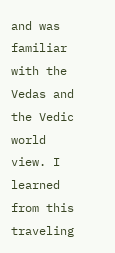and was familiar with the Vedas and the Vedic world view. I learned from this traveling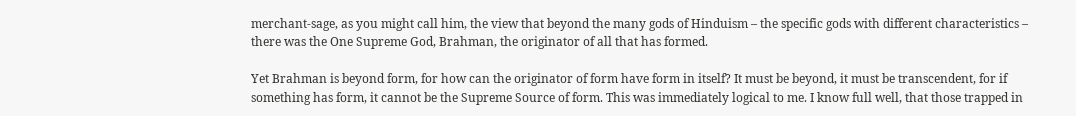merchant-sage, as you might call him, the view that beyond the many gods of Hinduism – the specific gods with different characteristics – there was the One Supreme God, Brahman, the originator of all that has formed.

Yet Brahman is beyond form, for how can the originator of form have form in itself? It must be beyond, it must be transcendent, for if something has form, it cannot be the Supreme Source of form. This was immediately logical to me. I know full well, that those trapped in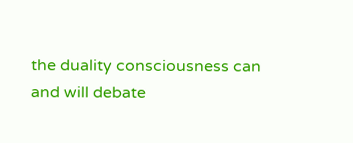the duality consciousness can and will debate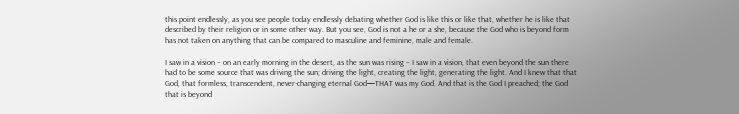this point endlessly, as you see people today endlessly debating whether God is like this or like that, whether he is like that described by their religion or in some other way. But you see, God is not a he or a she, because the God who is beyond form has not taken on anything that can be compared to masculine and feminine, male and female.

I saw in a vision – on an early morning in the desert, as the sun was rising – I saw in a vision, that even beyond the sun there had to be some source that was driving the sun; driving the light, creating the light, generating the light. And I knew that that God, that formless, transcendent, never-changing eternal God—THAT was my God. And that is the God I preached; the God that is beyond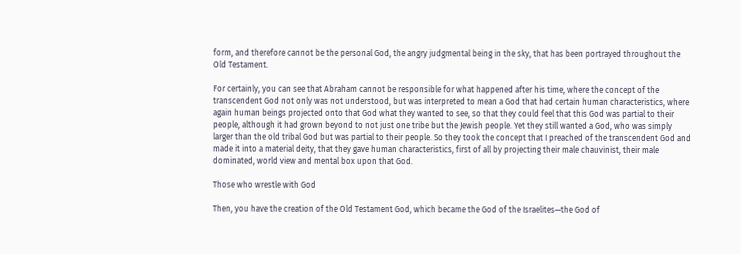form, and therefore cannot be the personal God, the angry judgmental being in the sky, that has been portrayed throughout the Old Testament.

For certainly, you can see that Abraham cannot be responsible for what happened after his time, where the concept of the transcendent God not only was not understood, but was interpreted to mean a God that had certain human characteristics, where again human beings projected onto that God what they wanted to see, so that they could feel that this God was partial to their people, although it had grown beyond to not just one tribe but the Jewish people. Yet they still wanted a God, who was simply larger than the old tribal God but was partial to their people. So they took the concept that I preached of the transcendent God and made it into a material deity, that they gave human characteristics, first of all by projecting their male chauvinist, their male dominated, world view and mental box upon that God.

Those who wrestle with God

Then, you have the creation of the Old Testament God, which became the God of the Israelites—the God of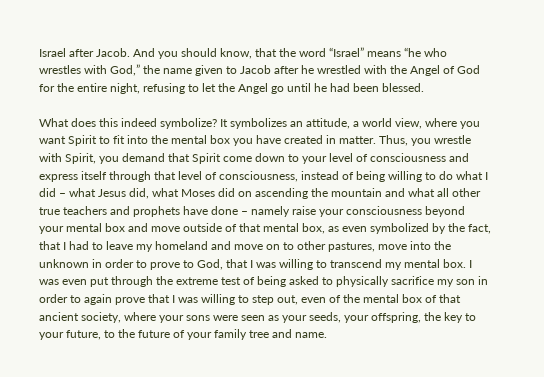Israel after Jacob. And you should know, that the word “Israel” means “he who wrestles with God,” the name given to Jacob after he wrestled with the Angel of God for the entire night, refusing to let the Angel go until he had been blessed.

What does this indeed symbolize? It symbolizes an attitude, a world view, where you want Spirit to fit into the mental box you have created in matter. Thus, you wrestle with Spirit, you demand that Spirit come down to your level of consciousness and express itself through that level of consciousness, instead of being willing to do what I did – what Jesus did, what Moses did on ascending the mountain and what all other true teachers and prophets have done – namely raise your consciousness beyond your mental box and move outside of that mental box, as even symbolized by the fact, that I had to leave my homeland and move on to other pastures, move into the unknown in order to prove to God, that I was willing to transcend my mental box. I was even put through the extreme test of being asked to physically sacrifice my son in order to again prove that I was willing to step out, even of the mental box of that ancient society, where your sons were seen as your seeds, your offspring, the key to your future, to the future of your family tree and name.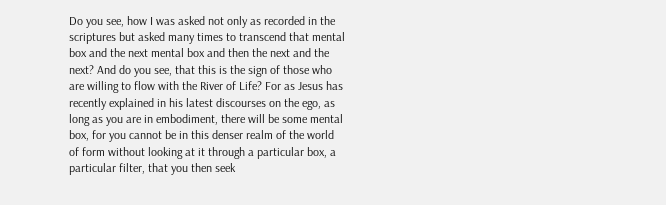Do you see, how I was asked not only as recorded in the scriptures but asked many times to transcend that mental box and the next mental box and then the next and the next? And do you see, that this is the sign of those who are willing to flow with the River of Life? For as Jesus has recently explained in his latest discourses on the ego, as long as you are in embodiment, there will be some mental box, for you cannot be in this denser realm of the world of form without looking at it through a particular box, a particular filter, that you then seek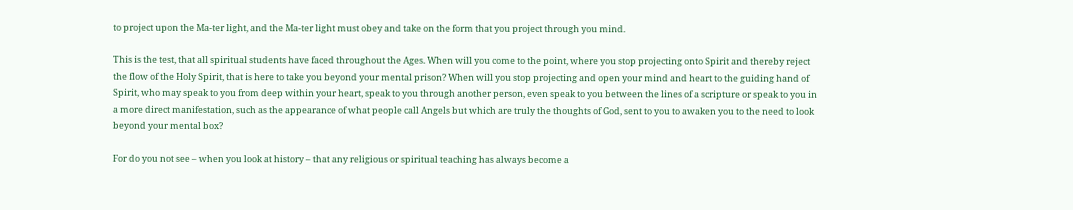to project upon the Ma-ter light, and the Ma-ter light must obey and take on the form that you project through you mind.

This is the test, that all spiritual students have faced throughout the Ages. When will you come to the point, where you stop projecting onto Spirit and thereby reject the flow of the Holy Spirit, that is here to take you beyond your mental prison? When will you stop projecting and open your mind and heart to the guiding hand of Spirit, who may speak to you from deep within your heart, speak to you through another person, even speak to you between the lines of a scripture or speak to you in a more direct manifestation, such as the appearance of what people call Angels but which are truly the thoughts of God, sent to you to awaken you to the need to look beyond your mental box?

For do you not see – when you look at history – that any religious or spiritual teaching has always become a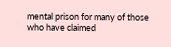mental prison for many of those who have claimed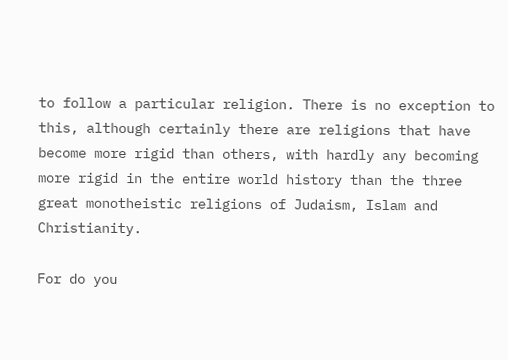to follow a particular religion. There is no exception to this, although certainly there are religions that have become more rigid than others, with hardly any becoming more rigid in the entire world history than the three great monotheistic religions of Judaism, Islam and Christianity.

For do you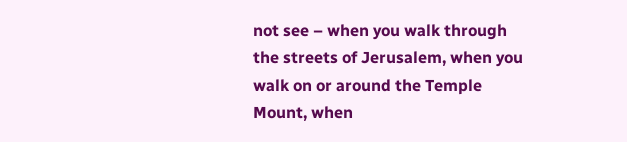not see – when you walk through the streets of Jerusalem, when you walk on or around the Temple Mount, when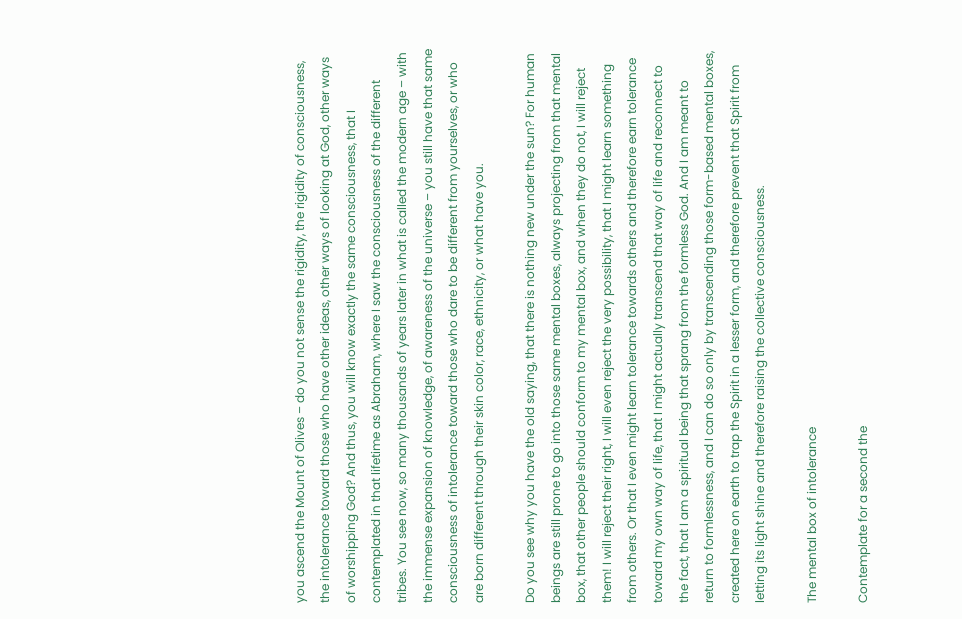you ascend the Mount of Olives – do you not sense the rigidity, the rigidity of consciousness, the intolerance toward those who have other ideas, other ways of looking at God, other ways of worshipping God? And thus, you will know exactly the same consciousness, that I contemplated in that lifetime as Abraham, where I saw the consciousness of the different tribes. You see now, so many thousands of years later in what is called the modern age – with the immense expansion of knowledge, of awareness of the universe – you still have that same consciousness of intolerance toward those who dare to be different from yourselves, or who are born different through their skin color, race, ethnicity, or what have you.

Do you see why you have the old saying, that there is nothing new under the sun? For human beings are still prone to go into those same mental boxes, always projecting from that mental box, that other people should conform to my mental box, and when they do not, I will reject them! I will reject their right, I will even reject the very possibility, that I might learn something from others. Or that I even might learn tolerance towards others and therefore earn tolerance toward my own way of life, that I might actually transcend that way of life and reconnect to the fact, that I am a spiritual being that sprang from the formless God. And I am meant to return to formlessness, and I can do so only by transcending those form-based mental boxes, created here on earth to trap the Spirit in a lesser form, and therefore prevent that Spirit from letting its light shine and therefore raising the collective consciousness.

The mental box of intolerance

Contemplate for a second the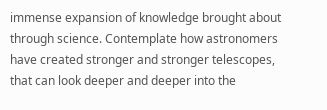immense expansion of knowledge brought about through science. Contemplate how astronomers have created stronger and stronger telescopes, that can look deeper and deeper into the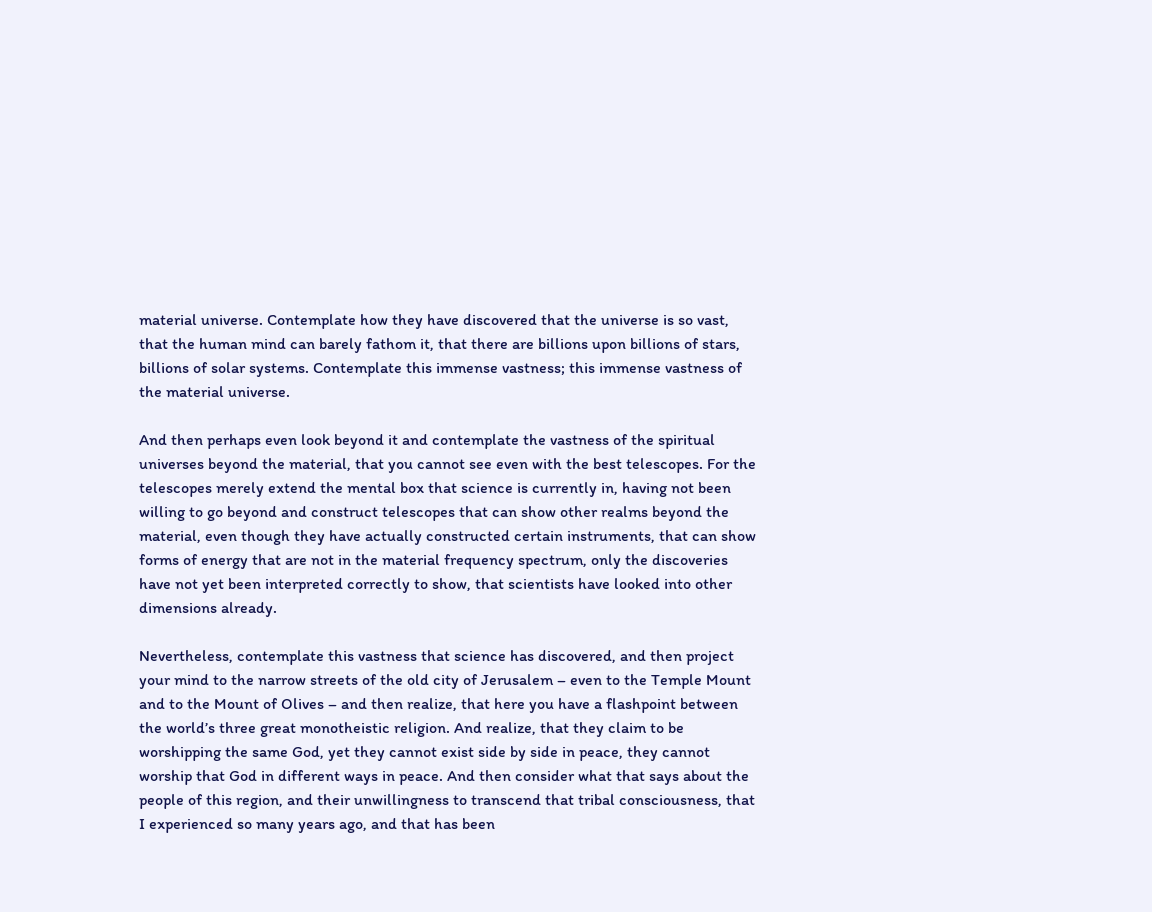material universe. Contemplate how they have discovered that the universe is so vast, that the human mind can barely fathom it, that there are billions upon billions of stars, billions of solar systems. Contemplate this immense vastness; this immense vastness of the material universe.

And then perhaps even look beyond it and contemplate the vastness of the spiritual universes beyond the material, that you cannot see even with the best telescopes. For the telescopes merely extend the mental box that science is currently in, having not been willing to go beyond and construct telescopes that can show other realms beyond the material, even though they have actually constructed certain instruments, that can show forms of energy that are not in the material frequency spectrum, only the discoveries have not yet been interpreted correctly to show, that scientists have looked into other dimensions already.

Nevertheless, contemplate this vastness that science has discovered, and then project your mind to the narrow streets of the old city of Jerusalem – even to the Temple Mount and to the Mount of Olives – and then realize, that here you have a flashpoint between the world’s three great monotheistic religion. And realize, that they claim to be worshipping the same God, yet they cannot exist side by side in peace, they cannot worship that God in different ways in peace. And then consider what that says about the people of this region, and their unwillingness to transcend that tribal consciousness, that I experienced so many years ago, and that has been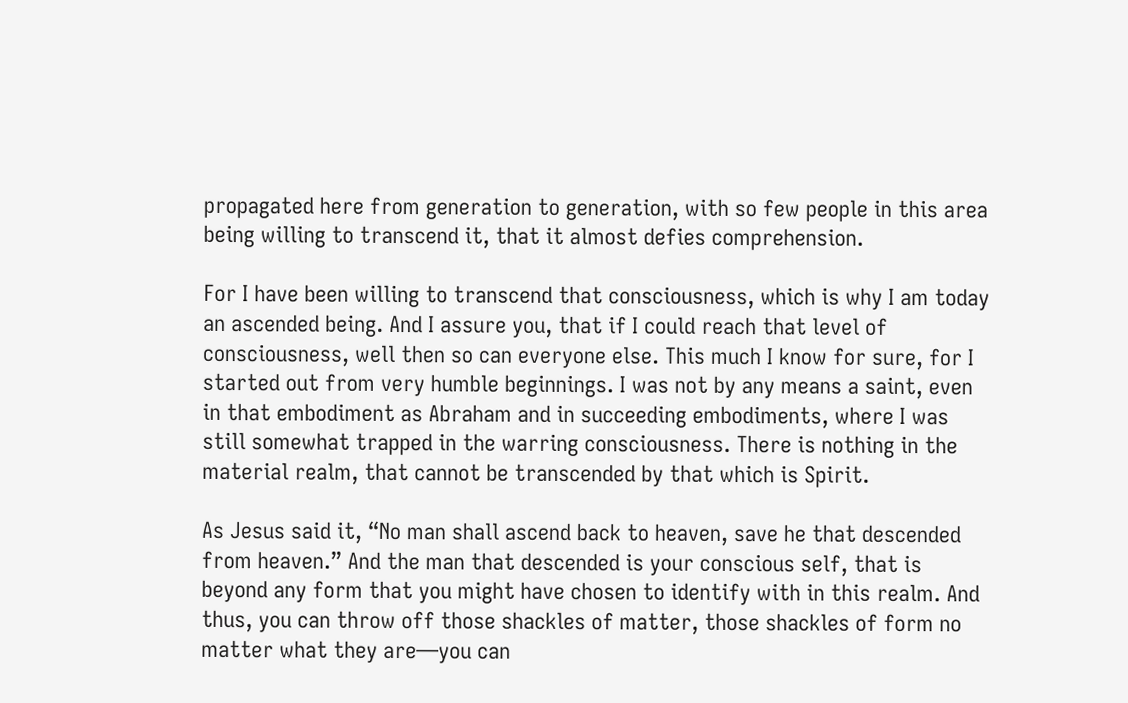propagated here from generation to generation, with so few people in this area being willing to transcend it, that it almost defies comprehension.

For I have been willing to transcend that consciousness, which is why I am today an ascended being. And I assure you, that if I could reach that level of consciousness, well then so can everyone else. This much I know for sure, for I started out from very humble beginnings. I was not by any means a saint, even in that embodiment as Abraham and in succeeding embodiments, where I was still somewhat trapped in the warring consciousness. There is nothing in the material realm, that cannot be transcended by that which is Spirit.

As Jesus said it, “No man shall ascend back to heaven, save he that descended from heaven.” And the man that descended is your conscious self, that is beyond any form that you might have chosen to identify with in this realm. And thus, you can throw off those shackles of matter, those shackles of form no matter what they are—you can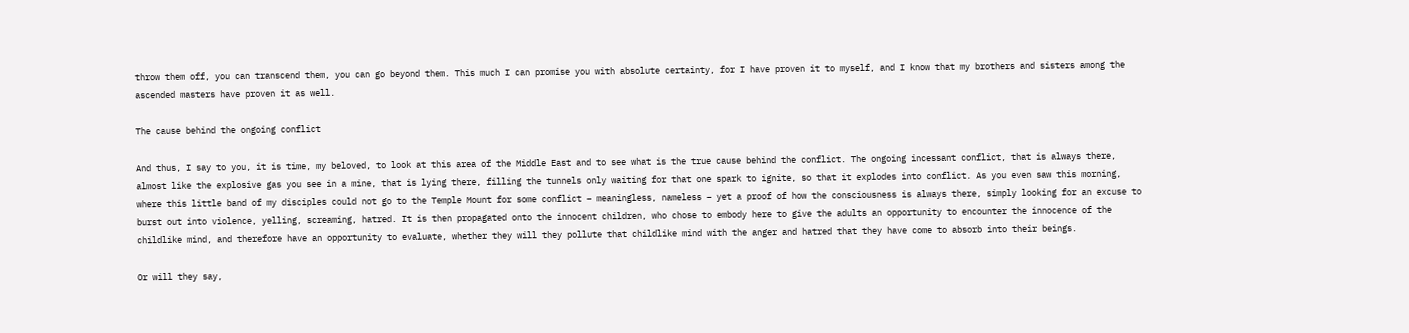throw them off, you can transcend them, you can go beyond them. This much I can promise you with absolute certainty, for I have proven it to myself, and I know that my brothers and sisters among the ascended masters have proven it as well.

The cause behind the ongoing conflict

And thus, I say to you, it is time, my beloved, to look at this area of the Middle East and to see what is the true cause behind the conflict. The ongoing incessant conflict, that is always there, almost like the explosive gas you see in a mine, that is lying there, filling the tunnels only waiting for that one spark to ignite, so that it explodes into conflict. As you even saw this morning, where this little band of my disciples could not go to the Temple Mount for some conflict – meaningless, nameless – yet a proof of how the consciousness is always there, simply looking for an excuse to burst out into violence, yelling, screaming, hatred. It is then propagated onto the innocent children, who chose to embody here to give the adults an opportunity to encounter the innocence of the childlike mind, and therefore have an opportunity to evaluate, whether they will they pollute that childlike mind with the anger and hatred that they have come to absorb into their beings.

Or will they say,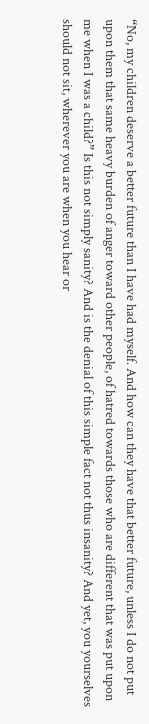“No, my children deserve a better future than I have had myself. And how can they have that better future, unless I do not put upon them that same heavy burden of anger toward other people, of hatred towards those who are different that was put upon me when I was a child?” Is this not simply sanity? And is the denial of this simple fact not thus insanity? And yet, you yourselves should not sit, wherever you are when you hear or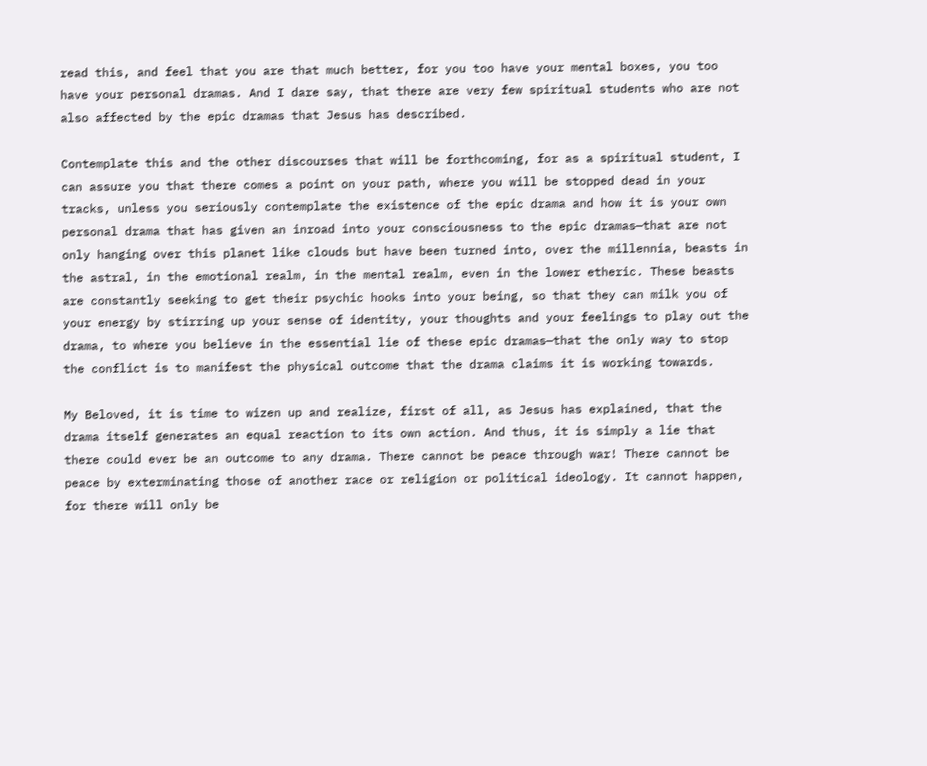read this, and feel that you are that much better, for you too have your mental boxes, you too have your personal dramas. And I dare say, that there are very few spiritual students who are not also affected by the epic dramas that Jesus has described.

Contemplate this and the other discourses that will be forthcoming, for as a spiritual student, I can assure you that there comes a point on your path, where you will be stopped dead in your tracks, unless you seriously contemplate the existence of the epic drama and how it is your own personal drama that has given an inroad into your consciousness to the epic dramas—that are not only hanging over this planet like clouds but have been turned into, over the millennia, beasts in the astral, in the emotional realm, in the mental realm, even in the lower etheric. These beasts are constantly seeking to get their psychic hooks into your being, so that they can milk you of your energy by stirring up your sense of identity, your thoughts and your feelings to play out the drama, to where you believe in the essential lie of these epic dramas—that the only way to stop the conflict is to manifest the physical outcome that the drama claims it is working towards.

My Beloved, it is time to wizen up and realize, first of all, as Jesus has explained, that the drama itself generates an equal reaction to its own action. And thus, it is simply a lie that there could ever be an outcome to any drama. There cannot be peace through war! There cannot be peace by exterminating those of another race or religion or political ideology. It cannot happen, for there will only be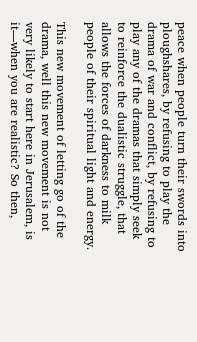peace when people turn their swords into ploughshares, by refusing to play the drama of war and conflict, by refusing to play any of the dramas that simply seek to reinforce the dualistic struggle, that allows the forces of darkness to milk people of their spiritual light and energy.

This new movement of letting go of the drama, well this new movement is not very likely to start here in Jerusalem, is it—when you are realistic? So then,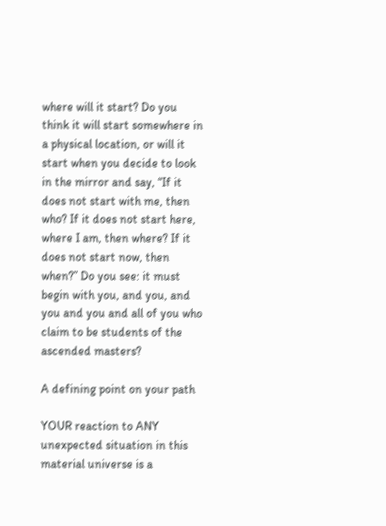where will it start? Do you think it will start somewhere in a physical location, or will it start when you decide to look in the mirror and say, “If it does not start with me, then who? If it does not start here, where I am, then where? If it does not start now, then when?” Do you see: it must begin with you, and you, and you and you and all of you who claim to be students of the ascended masters?

A defining point on your path

YOUR reaction to ANY unexpected situation in this material universe is a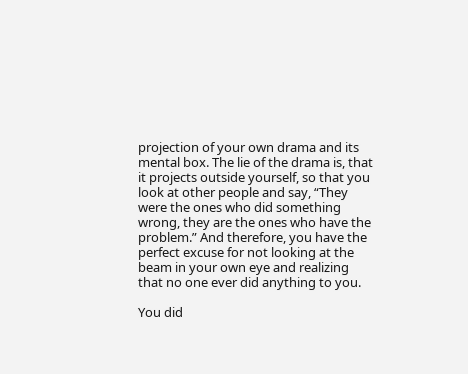projection of your own drama and its mental box. The lie of the drama is, that it projects outside yourself, so that you look at other people and say, “They were the ones who did something wrong, they are the ones who have the problem.” And therefore, you have the perfect excuse for not looking at the beam in your own eye and realizing that no one ever did anything to you.

You did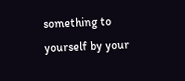something to yourself by your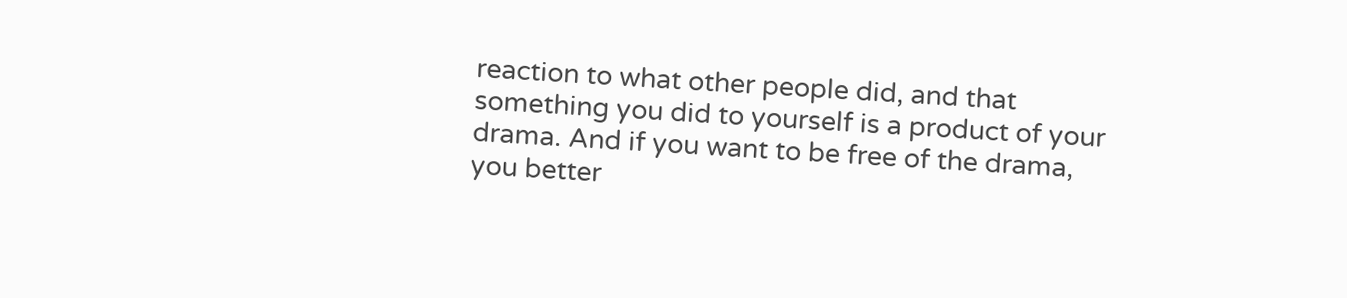reaction to what other people did, and that something you did to yourself is a product of your drama. And if you want to be free of the drama, you better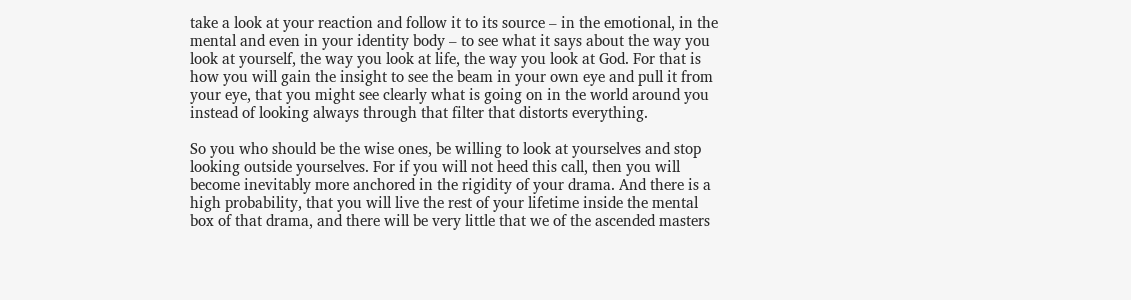take a look at your reaction and follow it to its source – in the emotional, in the mental and even in your identity body – to see what it says about the way you look at yourself, the way you look at life, the way you look at God. For that is how you will gain the insight to see the beam in your own eye and pull it from your eye, that you might see clearly what is going on in the world around you instead of looking always through that filter that distorts everything.

So you who should be the wise ones, be willing to look at yourselves and stop looking outside yourselves. For if you will not heed this call, then you will become inevitably more anchored in the rigidity of your drama. And there is a high probability, that you will live the rest of your lifetime inside the mental box of that drama, and there will be very little that we of the ascended masters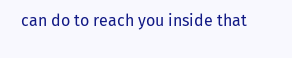can do to reach you inside that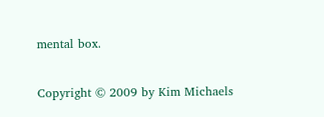mental box.


Copyright © 2009 by Kim Michaels